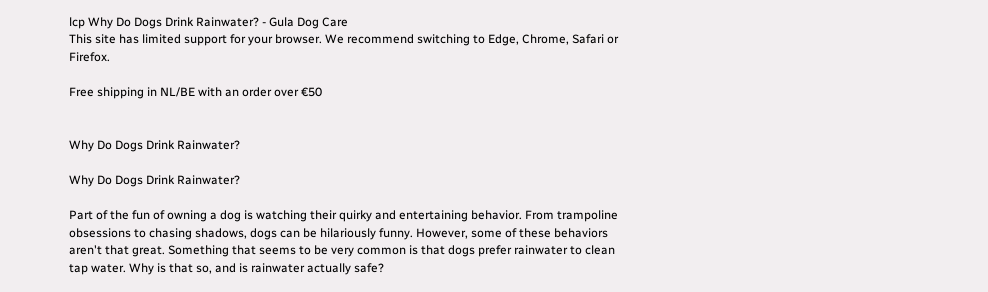lcp Why Do Dogs Drink Rainwater? - Gula Dog Care
This site has limited support for your browser. We recommend switching to Edge, Chrome, Safari or Firefox.

Free shipping in NL/BE with an order over €50


Why Do Dogs Drink Rainwater?

Why Do Dogs Drink Rainwater?

Part of the fun of owning a dog is watching their quirky and entertaining behavior. From trampoline obsessions to chasing shadows, dogs can be hilariously funny. However, some of these behaviors aren't that great. Something that seems to be very common is that dogs prefer rainwater to clean tap water. Why is that so, and is rainwater actually safe?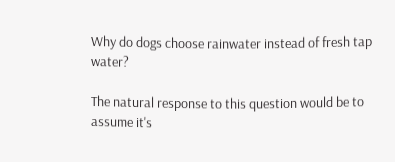Why do dogs choose rainwater instead of fresh tap water?

The natural response to this question would be to assume it's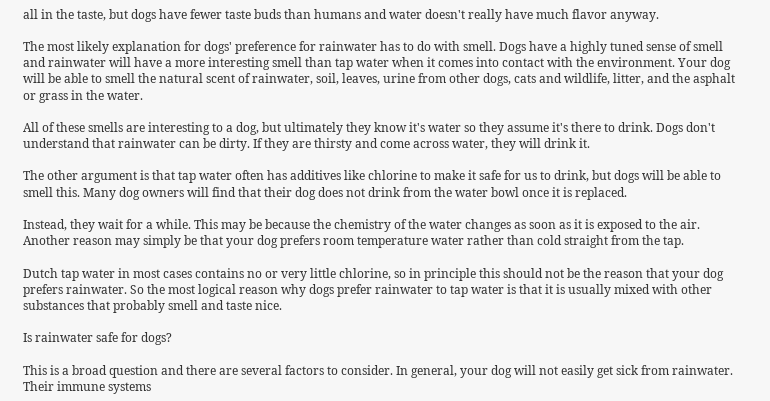all in the taste, but dogs have fewer taste buds than humans and water doesn't really have much flavor anyway.

The most likely explanation for dogs' preference for rainwater has to do with smell. Dogs have a highly tuned sense of smell and rainwater will have a more interesting smell than tap water when it comes into contact with the environment. Your dog will be able to smell the natural scent of rainwater, soil, leaves, urine from other dogs, cats and wildlife, litter, and the asphalt or grass in the water.

All of these smells are interesting to a dog, but ultimately they know it's water so they assume it's there to drink. Dogs don't understand that rainwater can be dirty. If they are thirsty and come across water, they will drink it.

The other argument is that tap water often has additives like chlorine to make it safe for us to drink, but dogs will be able to smell this. Many dog owners will find that their dog does not drink from the water bowl once it is replaced.

Instead, they wait for a while. This may be because the chemistry of the water changes as soon as it is exposed to the air. Another reason may simply be that your dog prefers room temperature water rather than cold straight from the tap.

Dutch tap water in most cases contains no or very little chlorine, so in principle this should not be the reason that your dog prefers rainwater. So the most logical reason why dogs prefer rainwater to tap water is that it is usually mixed with other substances that probably smell and taste nice.

Is rainwater safe for dogs?

This is a broad question and there are several factors to consider. In general, your dog will not easily get sick from rainwater. Their immune systems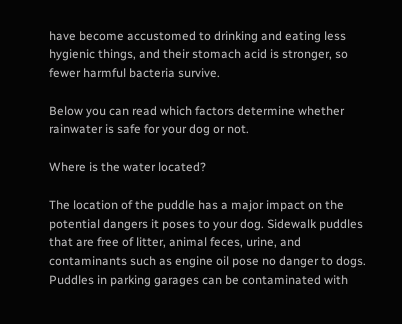have become accustomed to drinking and eating less hygienic things, and their stomach acid is stronger, so fewer harmful bacteria survive.

Below you can read which factors determine whether rainwater is safe for your dog or not.

Where is the water located?

The location of the puddle has a major impact on the potential dangers it poses to your dog. Sidewalk puddles that are free of litter, animal feces, urine, and contaminants such as engine oil pose no danger to dogs. Puddles in parking garages can be contaminated with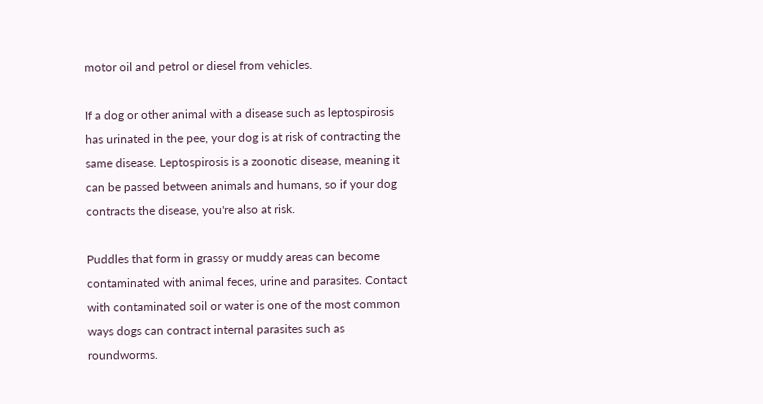motor oil and petrol or diesel from vehicles.

If a dog or other animal with a disease such as leptospirosis has urinated in the pee, your dog is at risk of contracting the same disease. Leptospirosis is a zoonotic disease, meaning it can be passed between animals and humans, so if your dog contracts the disease, you're also at risk.

Puddles that form in grassy or muddy areas can become contaminated with animal feces, urine and parasites. Contact with contaminated soil or water is one of the most common ways dogs can contract internal parasites such as roundworms.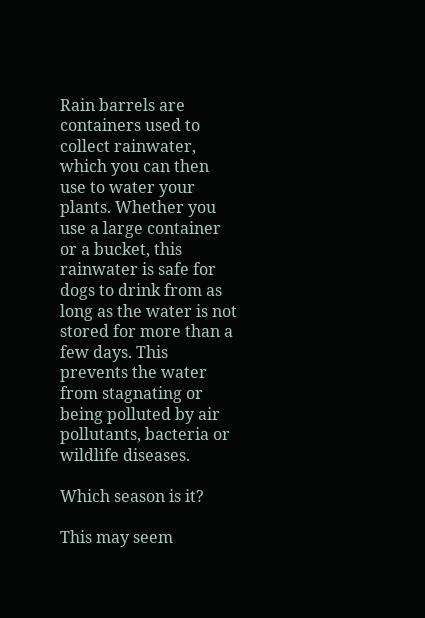Rain barrels are containers used to collect rainwater, which you can then use to water your plants. Whether you use a large container or a bucket, this rainwater is safe for dogs to drink from as long as the water is not stored for more than a few days. This prevents the water from stagnating or being polluted by air pollutants, bacteria or wildlife diseases.

Which season is it?

This may seem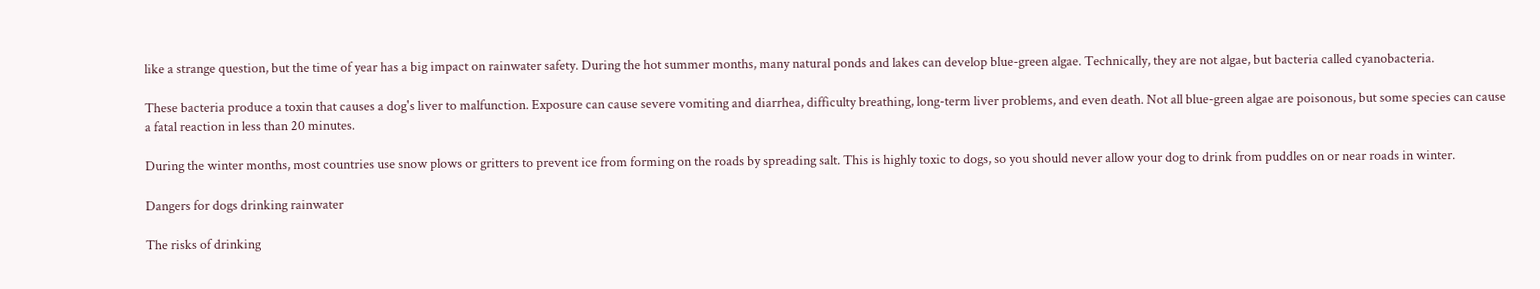like a strange question, but the time of year has a big impact on rainwater safety. During the hot summer months, many natural ponds and lakes can develop blue-green algae. Technically, they are not algae, but bacteria called cyanobacteria.

These bacteria produce a toxin that causes a dog's liver to malfunction. Exposure can cause severe vomiting and diarrhea, difficulty breathing, long-term liver problems, and even death. Not all blue-green algae are poisonous, but some species can cause a fatal reaction in less than 20 minutes.

During the winter months, most countries use snow plows or gritters to prevent ice from forming on the roads by spreading salt. This is highly toxic to dogs, so you should never allow your dog to drink from puddles on or near roads in winter.

Dangers for dogs drinking rainwater

The risks of drinking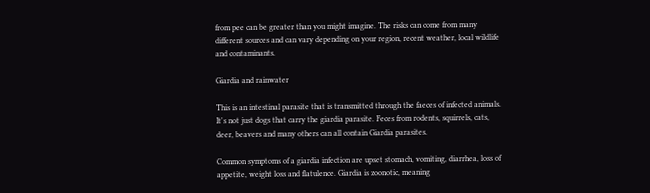from pee can be greater than you might imagine. The risks can come from many different sources and can vary depending on your region, recent weather, local wildlife and contaminants.

Giardia and rainwater

This is an intestinal parasite that is transmitted through the faeces of infected animals. It's not just dogs that carry the giardia parasite. Feces from rodents, squirrels, cats, deer, beavers and many others can all contain Giardia parasites.

Common symptoms of a giardia infection are upset stomach, vomiting, diarrhea, loss of appetite, weight loss and flatulence. Giardia is zoonotic, meaning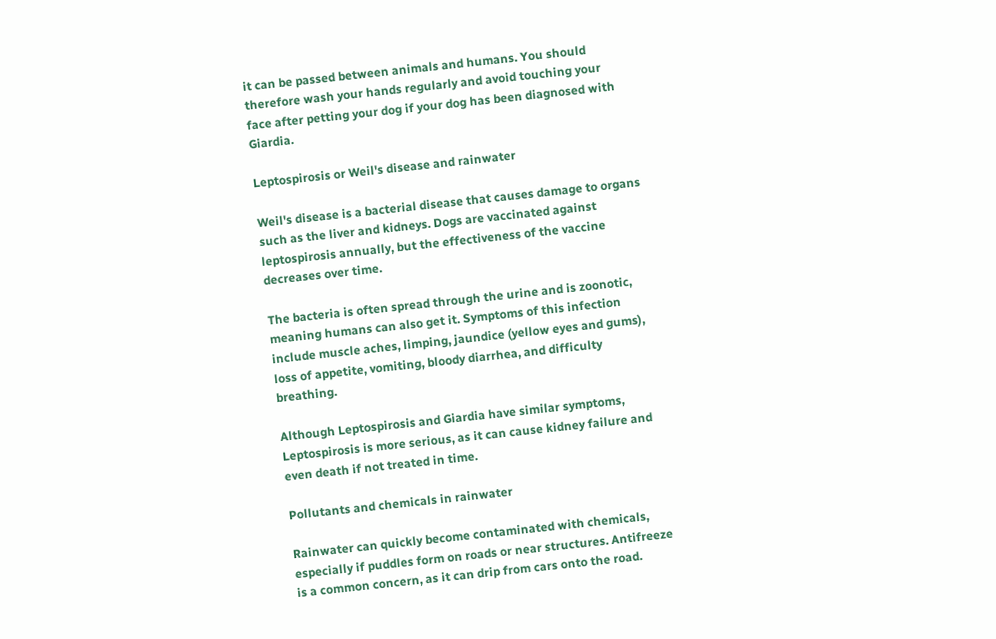it can be passed between animals and humans. You should therefore wash your hands regularly and avoid touching your face after petting your dog if your dog has been diagnosed with Giardia.

Leptospirosis or Weil's disease and rainwater

Weil's disease is a bacterial disease that causes damage to organs such as the liver and kidneys. Dogs are vaccinated against leptospirosis annually, but the effectiveness of the vaccine decreases over time.

The bacteria is often spread through the urine and is zoonotic, meaning humans can also get it. Symptoms of this infection include muscle aches, limping, jaundice (yellow eyes and gums), loss of appetite, vomiting, bloody diarrhea, and difficulty breathing.

Although Leptospirosis and Giardia have similar symptoms, Leptospirosis is more serious, as it can cause kidney failure and even death if not treated in time.

Pollutants and chemicals in rainwater

Rainwater can quickly become contaminated with chemicals, especially if puddles form on roads or near structures. Antifreeze is a common concern, as it can drip from cars onto the road.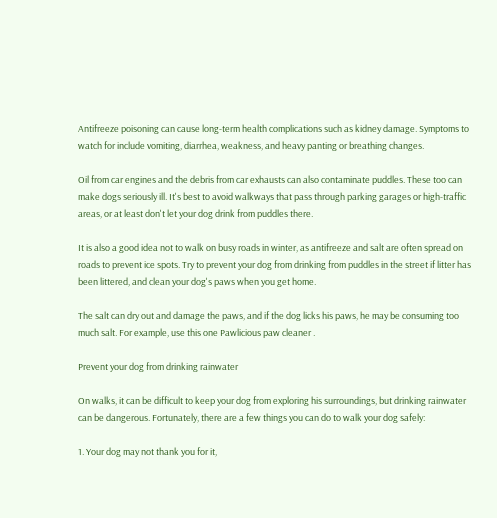Antifreeze poisoning can cause long-term health complications such as kidney damage. Symptoms to watch for include vomiting, diarrhea, weakness, and heavy panting or breathing changes.

Oil from car engines and the debris from car exhausts can also contaminate puddles. These too can make dogs seriously ill. It's best to avoid walkways that pass through parking garages or high-traffic areas, or at least don't let your dog drink from puddles there.

It is also a good idea not to walk on busy roads in winter, as antifreeze and salt are often spread on roads to prevent ice spots. Try to prevent your dog from drinking from puddles in the street if litter has been littered, and clean your dog's paws when you get home.

The salt can dry out and damage the paws, and if the dog licks his paws, he may be consuming too much salt. For example, use this one Pawlicious paw cleaner .

Prevent your dog from drinking rainwater

On walks, it can be difficult to keep your dog from exploring his surroundings, but drinking rainwater can be dangerous. Fortunately, there are a few things you can do to walk your dog safely:

1. Your dog may not thank you for it,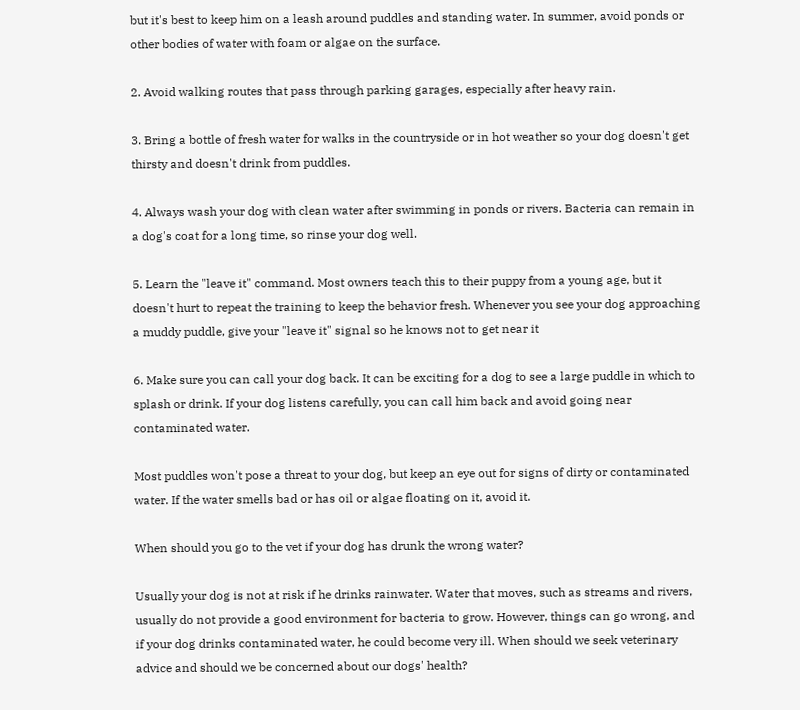but it's best to keep him on a leash around puddles and standing water. In summer, avoid ponds or other bodies of water with foam or algae on the surface.

2. Avoid walking routes that pass through parking garages, especially after heavy rain.

3. Bring a bottle of fresh water for walks in the countryside or in hot weather so your dog doesn't get thirsty and doesn't drink from puddles.

4. Always wash your dog with clean water after swimming in ponds or rivers. Bacteria can remain in a dog's coat for a long time, so rinse your dog well.

5. Learn the "leave it" command. Most owners teach this to their puppy from a young age, but it doesn't hurt to repeat the training to keep the behavior fresh. Whenever you see your dog approaching a muddy puddle, give your "leave it" signal so he knows not to get near it

6. Make sure you can call your dog back. It can be exciting for a dog to see a large puddle in which to splash or drink. If your dog listens carefully, you can call him back and avoid going near contaminated water.

Most puddles won't pose a threat to your dog, but keep an eye out for signs of dirty or contaminated water. If the water smells bad or has oil or algae floating on it, avoid it.

When should you go to the vet if your dog has drunk the wrong water?

Usually your dog is not at risk if he drinks rainwater. Water that moves, such as streams and rivers, usually do not provide a good environment for bacteria to grow. However, things can go wrong, and if your dog drinks contaminated water, he could become very ill. When should we seek veterinary advice and should we be concerned about our dogs' health?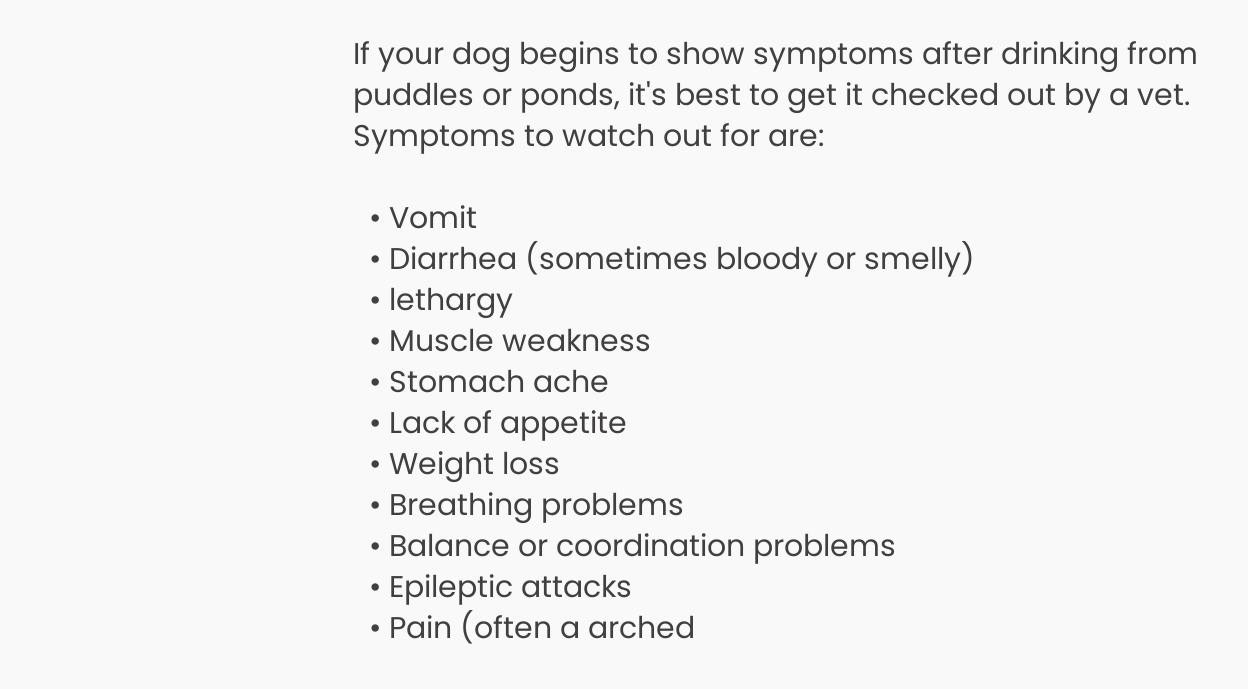If your dog begins to show symptoms after drinking from puddles or ponds, it's best to get it checked out by a vet. Symptoms to watch out for are:

  • Vomit
  • Diarrhea (sometimes bloody or smelly)
  • lethargy
  • Muscle weakness
  • Stomach ache
  • Lack of appetite
  • Weight loss
  • Breathing problems
  • Balance or coordination problems
  • Epileptic attacks
  • Pain (often a arched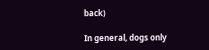back)

In general, dogs only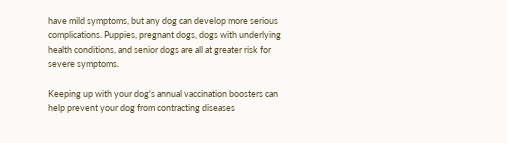have mild symptoms, but any dog can develop more serious complications. Puppies, pregnant dogs, dogs with underlying health conditions, and senior dogs are all at greater risk for severe symptoms.

Keeping up with your dog's annual vaccination boosters can help prevent your dog from contracting diseases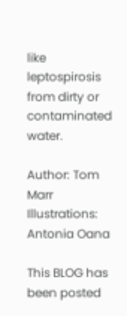like leptospirosis from dirty or contaminated water.

Author: Tom Marr
Illustrations: Antonia Oana

This BLOG has been posted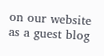on our website as a guest blog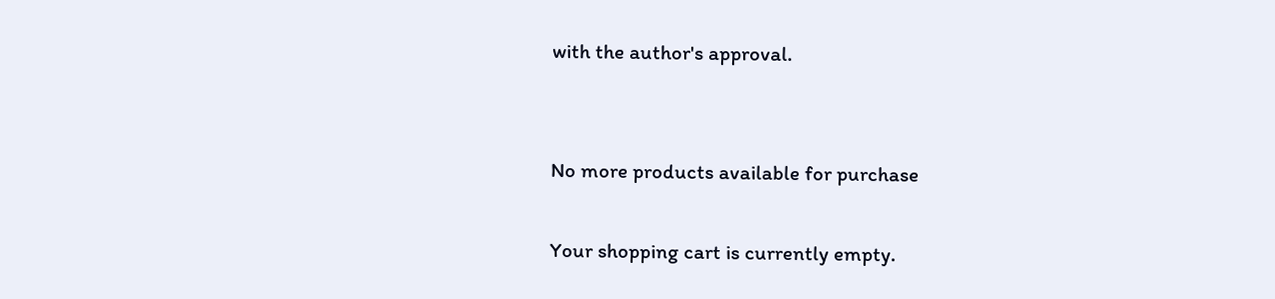with the author's approval.


No more products available for purchase

Your shopping cart is currently empty.